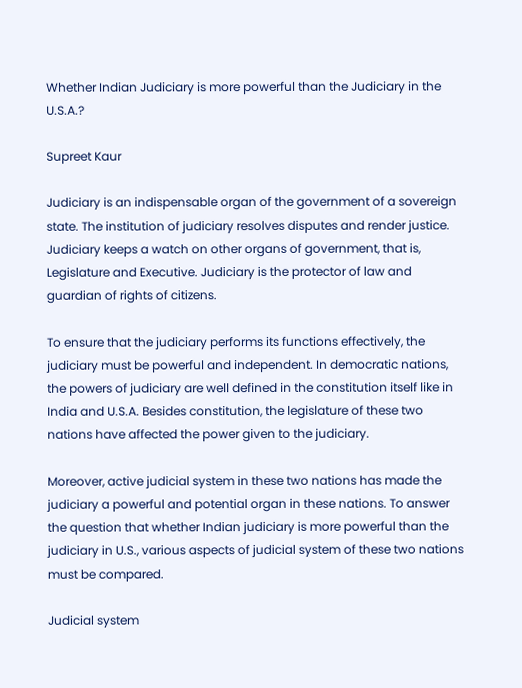Whether Indian Judiciary is more powerful than the Judiciary in the U.S.A.?

Supreet Kaur

Judiciary is an indispensable organ of the government of a sovereign state. The institution of judiciary resolves disputes and render justice. Judiciary keeps a watch on other organs of government, that is, Legislature and Executive. Judiciary is the protector of law and guardian of rights of citizens.

To ensure that the judiciary performs its functions effectively, the judiciary must be powerful and independent. In democratic nations, the powers of judiciary are well defined in the constitution itself like in India and U.S.A. Besides constitution, the legislature of these two nations have affected the power given to the judiciary.

Moreover, active judicial system in these two nations has made the judiciary a powerful and potential organ in these nations. To answer the question that whether Indian judiciary is more powerful than the judiciary in U.S., various aspects of judicial system of these two nations must be compared.

Judicial system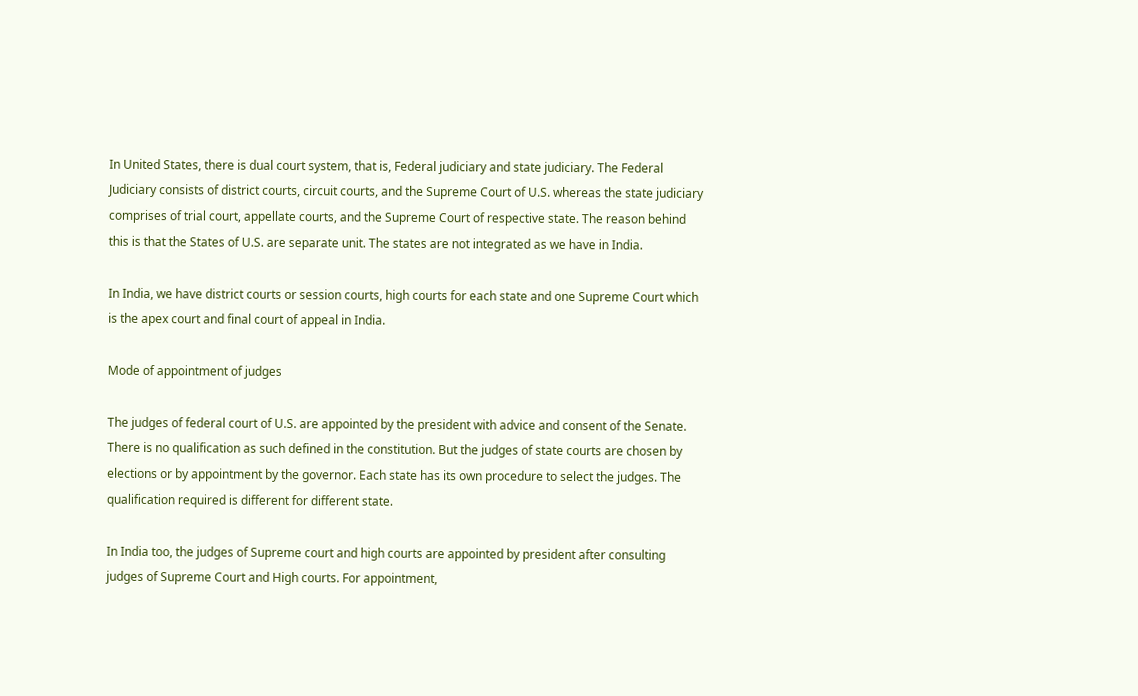In United States, there is dual court system, that is, Federal judiciary and state judiciary. The Federal Judiciary consists of district courts, circuit courts, and the Supreme Court of U.S. whereas the state judiciary comprises of trial court, appellate courts, and the Supreme Court of respective state. The reason behind this is that the States of U.S. are separate unit. The states are not integrated as we have in India.

In India, we have district courts or session courts, high courts for each state and one Supreme Court which is the apex court and final court of appeal in India.

Mode of appointment of judges

The judges of federal court of U.S. are appointed by the president with advice and consent of the Senate. There is no qualification as such defined in the constitution. But the judges of state courts are chosen by elections or by appointment by the governor. Each state has its own procedure to select the judges. The qualification required is different for different state.

In India too, the judges of Supreme court and high courts are appointed by president after consulting judges of Supreme Court and High courts. For appointment,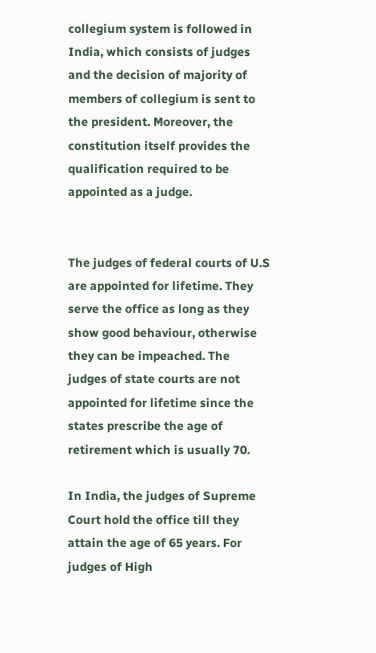collegium system is followed in India, which consists of judges and the decision of majority of members of collegium is sent to the president. Moreover, the constitution itself provides the qualification required to be appointed as a judge.


The judges of federal courts of U.S are appointed for lifetime. They serve the office as long as they show good behaviour, otherwise they can be impeached. The judges of state courts are not appointed for lifetime since the states prescribe the age of retirement which is usually 70.

In India, the judges of Supreme Court hold the office till they attain the age of 65 years. For judges of High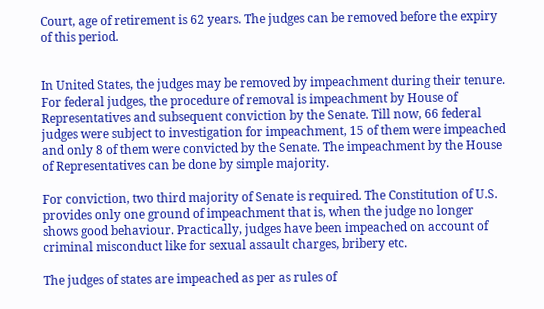Court, age of retirement is 62 years. The judges can be removed before the expiry of this period.


In United States, the judges may be removed by impeachment during their tenure. For federal judges, the procedure of removal is impeachment by House of Representatives and subsequent conviction by the Senate. Till now, 66 federal judges were subject to investigation for impeachment, 15 of them were impeached and only 8 of them were convicted by the Senate. The impeachment by the House of Representatives can be done by simple majority.

For conviction, two third majority of Senate is required. The Constitution of U.S. provides only one ground of impeachment that is, when the judge no longer shows good behaviour. Practically, judges have been impeached on account of criminal misconduct like for sexual assault charges, bribery etc.

The judges of states are impeached as per as rules of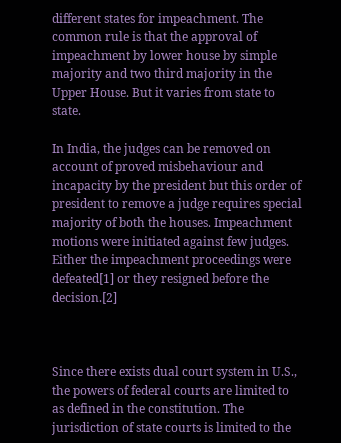different states for impeachment. The common rule is that the approval of impeachment by lower house by simple majority and two third majority in the Upper House. But it varies from state to state.

In India, the judges can be removed on account of proved misbehaviour and incapacity by the president but this order of president to remove a judge requires special majority of both the houses. Impeachment motions were initiated against few judges. Either the impeachment proceedings were defeated[1] or they resigned before the decision.[2]



Since there exists dual court system in U.S., the powers of federal courts are limited to as defined in the constitution. The jurisdiction of state courts is limited to the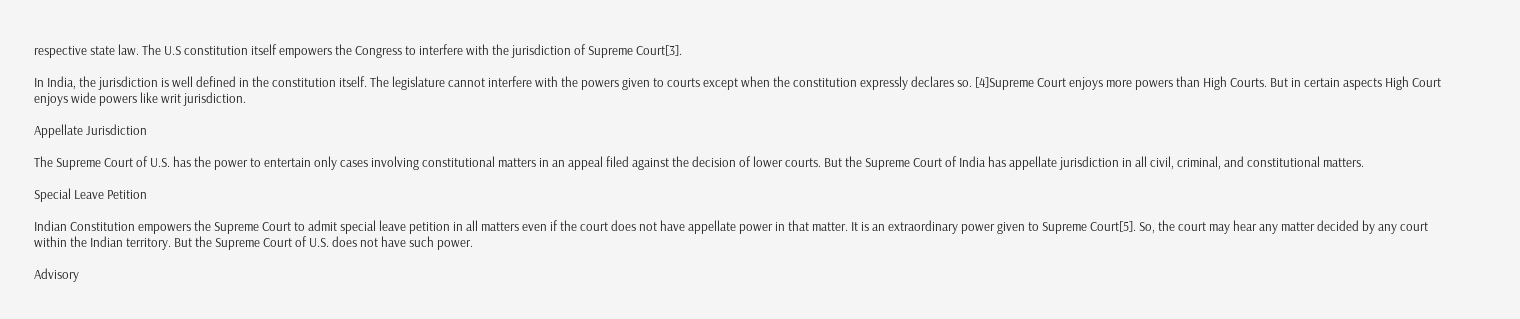respective state law. The U.S constitution itself empowers the Congress to interfere with the jurisdiction of Supreme Court[3].

In India, the jurisdiction is well defined in the constitution itself. The legislature cannot interfere with the powers given to courts except when the constitution expressly declares so. [4]Supreme Court enjoys more powers than High Courts. But in certain aspects High Court enjoys wide powers like writ jurisdiction.

Appellate Jurisdiction

The Supreme Court of U.S. has the power to entertain only cases involving constitutional matters in an appeal filed against the decision of lower courts. But the Supreme Court of India has appellate jurisdiction in all civil, criminal, and constitutional matters.

Special Leave Petition

Indian Constitution empowers the Supreme Court to admit special leave petition in all matters even if the court does not have appellate power in that matter. It is an extraordinary power given to Supreme Court[5]. So, the court may hear any matter decided by any court within the Indian territory. But the Supreme Court of U.S. does not have such power.

Advisory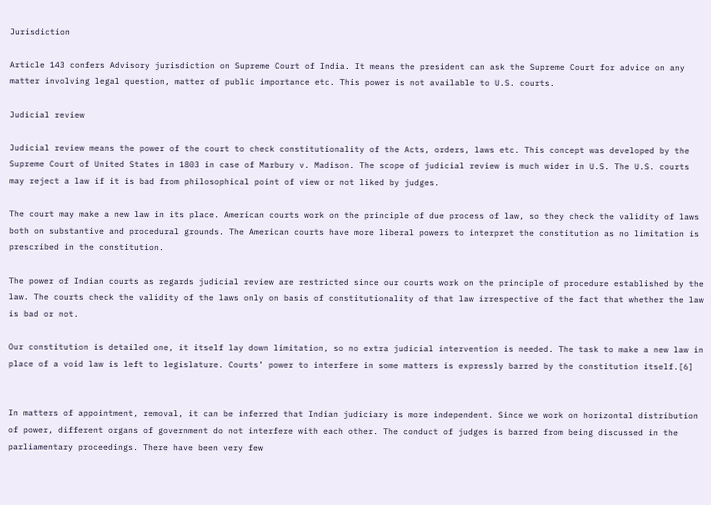Jurisdiction

Article 143 confers Advisory jurisdiction on Supreme Court of India. It means the president can ask the Supreme Court for advice on any matter involving legal question, matter of public importance etc. This power is not available to U.S. courts.

Judicial review

Judicial review means the power of the court to check constitutionality of the Acts, orders, laws etc. This concept was developed by the Supreme Court of United States in 1803 in case of Marbury v. Madison. The scope of judicial review is much wider in U.S. The U.S. courts may reject a law if it is bad from philosophical point of view or not liked by judges.

The court may make a new law in its place. American courts work on the principle of due process of law, so they check the validity of laws both on substantive and procedural grounds. The American courts have more liberal powers to interpret the constitution as no limitation is prescribed in the constitution.

The power of Indian courts as regards judicial review are restricted since our courts work on the principle of procedure established by the law. The courts check the validity of the laws only on basis of constitutionality of that law irrespective of the fact that whether the law is bad or not.

Our constitution is detailed one, it itself lay down limitation, so no extra judicial intervention is needed. The task to make a new law in place of a void law is left to legislature. Courts’ power to interfere in some matters is expressly barred by the constitution itself.[6]


In matters of appointment, removal, it can be inferred that Indian judiciary is more independent. Since we work on horizontal distribution of power, different organs of government do not interfere with each other. The conduct of judges is barred from being discussed in the parliamentary proceedings. There have been very few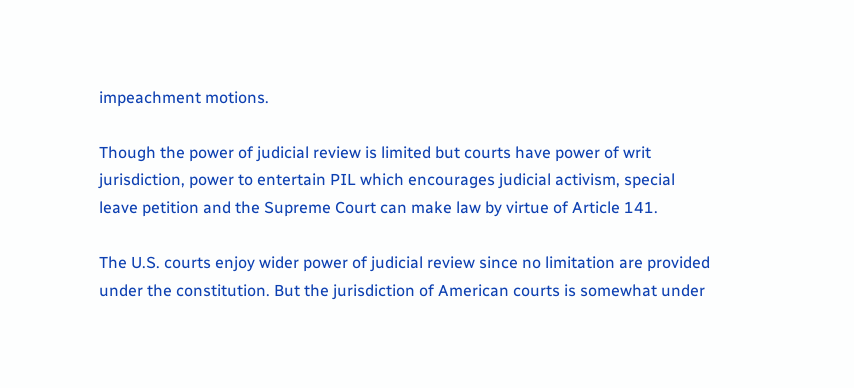impeachment motions.

Though the power of judicial review is limited but courts have power of writ jurisdiction, power to entertain PIL which encourages judicial activism, special leave petition and the Supreme Court can make law by virtue of Article 141.

The U.S. courts enjoy wider power of judicial review since no limitation are provided under the constitution. But the jurisdiction of American courts is somewhat under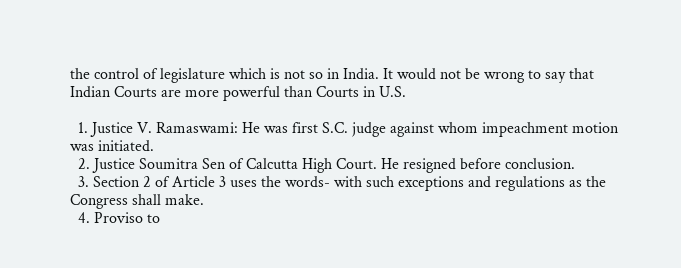the control of legislature which is not so in India. It would not be wrong to say that Indian Courts are more powerful than Courts in U.S.

  1. Justice V. Ramaswami: He was first S.C. judge against whom impeachment motion was initiated.
  2. Justice Soumitra Sen of Calcutta High Court. He resigned before conclusion.
  3. Section 2 of Article 3 uses the words- with such exceptions and regulations as the Congress shall make.
  4. Proviso to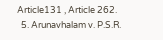Article131 , Article 262.
  5. Arunavhalam v. P.S.R.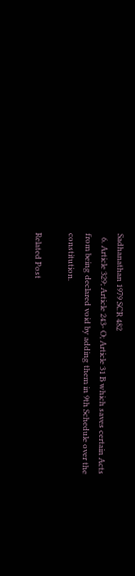Sadhanathan 1979 SCR 482
  6. Article 329; Article 243- O; Article 31 B which saves certain Acts from being declared void by adding them in 9th Schedule over the constitution.

Related Post